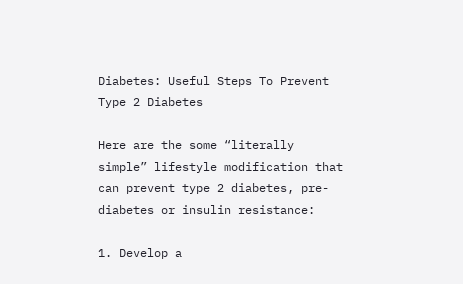Diabetes: Useful Steps To Prevent Type 2 Diabetes

Here are the some “literally simple” lifestyle modification that can prevent type 2 diabetes, pre-diabetes or insulin resistance:

1. Develop a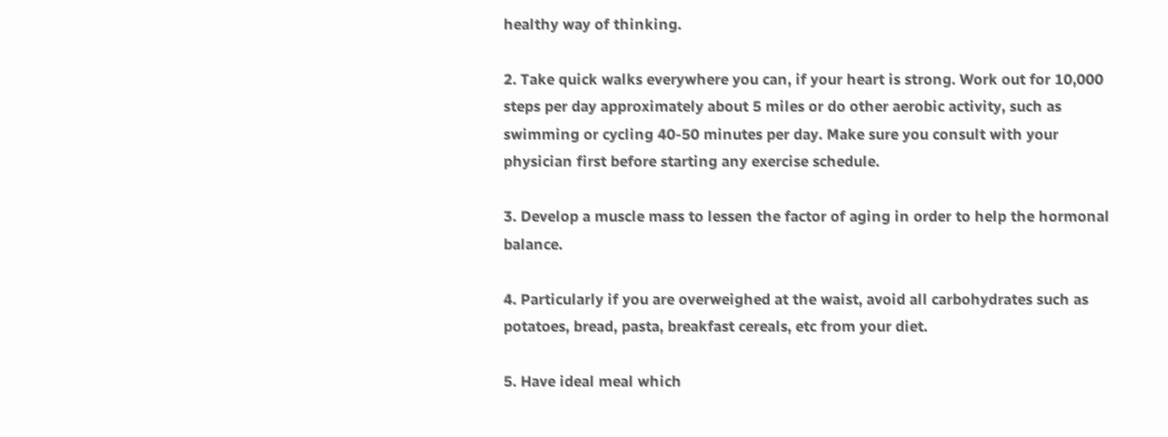healthy way of thinking.

2. Take quick walks everywhere you can, if your heart is strong. Work out for 10,000 steps per day approximately about 5 miles or do other aerobic activity, such as swimming or cycling 40-50 minutes per day. Make sure you consult with your physician first before starting any exercise schedule.

3. Develop a muscle mass to lessen the factor of aging in order to help the hormonal balance.

4. Particularly if you are overweighed at the waist, avoid all carbohydrates such as potatoes, bread, pasta, breakfast cereals, etc from your diet.

5. Have ideal meal which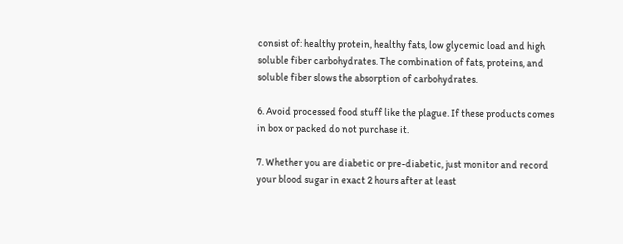consist of: healthy protein, healthy fats, low glycemic load and high soluble fiber carbohydrates. The combination of fats, proteins, and soluble fiber slows the absorption of carbohydrates.

6. Avoid processed food stuff like the plague. If these products comes in box or packed do not purchase it.

7. Whether you are diabetic or pre-diabetic, just monitor and record your blood sugar in exact 2 hours after at least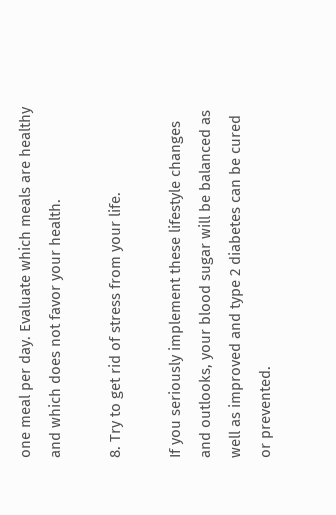one meal per day. Evaluate which meals are healthy and which does not favor your health.

8. Try to get rid of stress from your life.

If you seriously implement these lifestyle changes and outlooks, your blood sugar will be balanced as well as improved and type 2 diabetes can be cured or prevented.